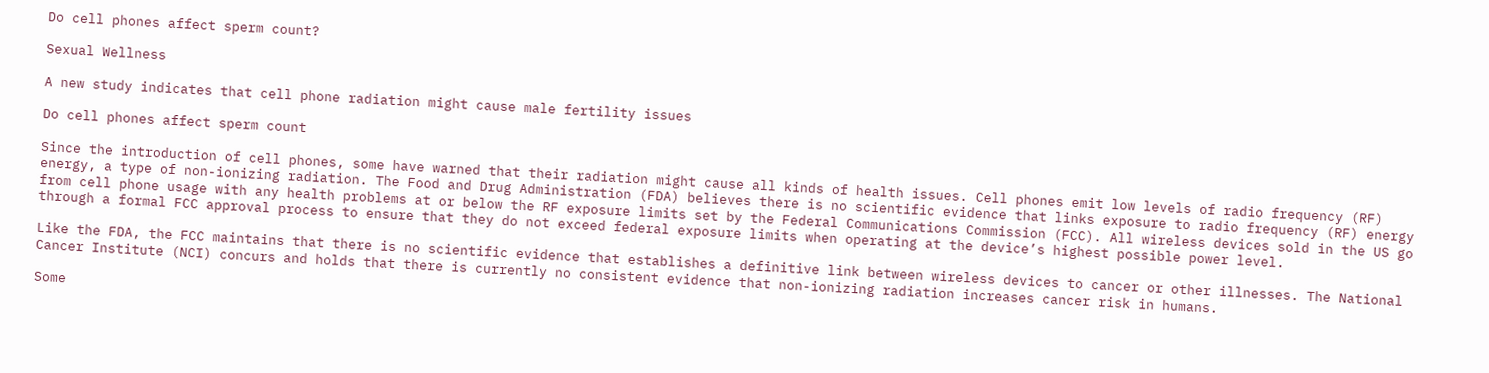Do cell phones affect sperm count?

Sexual Wellness

A new study indicates that cell phone radiation might cause male fertility issues

Do cell phones affect sperm count

Since the introduction of cell phones, some have warned that their radiation might cause all kinds of health issues. Cell phones emit low levels of radio frequency (RF) energy, a type of non-ionizing radiation. The Food and Drug Administration (FDA) believes there is no scientific evidence that links exposure to radio frequency (RF) energy from cell phone usage with any health problems at or below the RF exposure limits set by the Federal Communications Commission (FCC). All wireless devices sold in the US go through a formal FCC approval process to ensure that they do not exceed federal exposure limits when operating at the device’s highest possible power level.

Like the FDA, the FCC maintains that there is no scientific evidence that establishes a definitive link between wireless devices to cancer or other illnesses. The National Cancer Institute (NCI) concurs and holds that there is currently no consistent evidence that non-ionizing radiation increases cancer risk in humans.

Some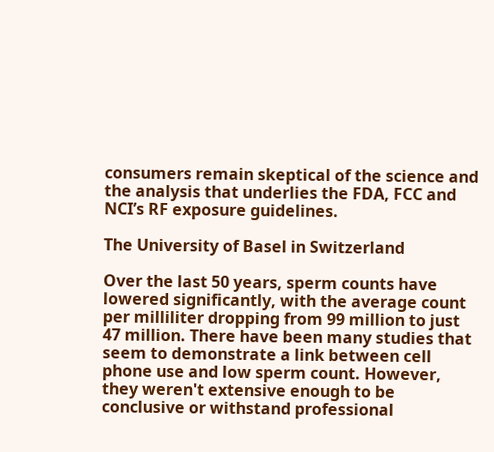consumers remain skeptical of the science and the analysis that underlies the FDA, FCC and NCI’s RF exposure guidelines.

The University of Basel in Switzerland

Over the last 50 years, sperm counts have lowered significantly, with the average count per milliliter dropping from 99 million to just 47 million. There have been many studies that seem to demonstrate a link between cell phone use and low sperm count. However, they weren't extensive enough to be conclusive or withstand professional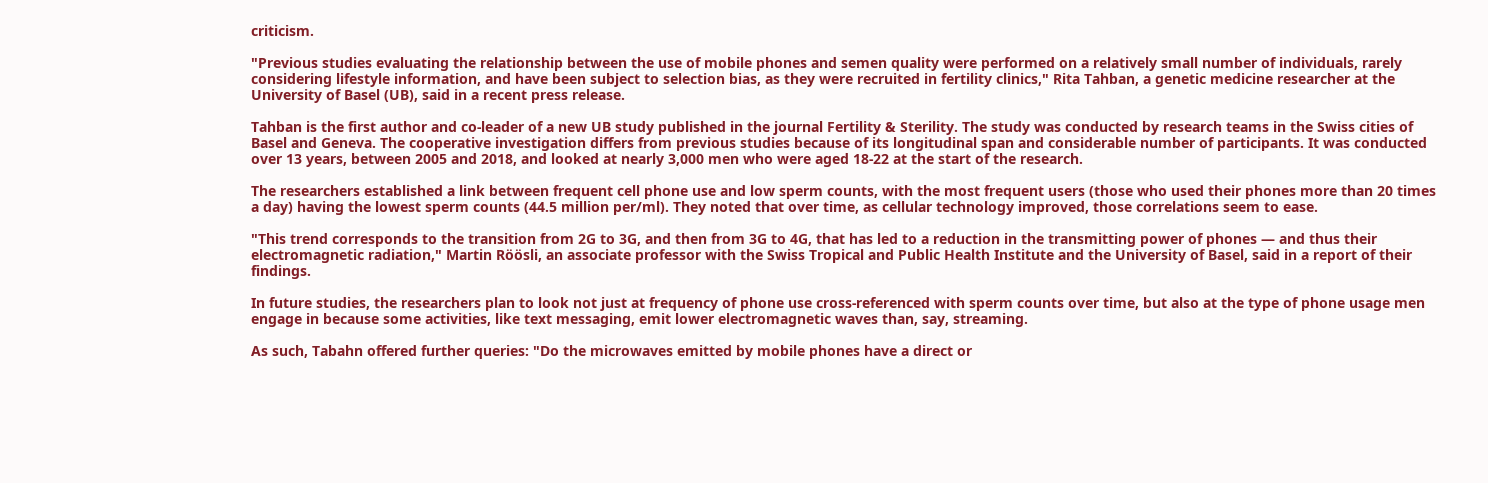criticism.

"Previous studies evaluating the relationship between the use of mobile phones and semen quality were performed on a relatively small number of individuals, rarely considering lifestyle information, and have been subject to selection bias, as they were recruited in fertility clinics," Rita Tahban, a genetic medicine researcher at the University of Basel (UB), said in a recent press release.

Tahban is the first author and co-leader of a new UB study published in the journal Fertility & Sterility. The study was conducted by research teams in the Swiss cities of Basel and Geneva. The cooperative investigation differs from previous studies because of its longitudinal span and considerable number of participants. It was conducted over 13 years, between 2005 and 2018, and looked at nearly 3,000 men who were aged 18-22 at the start of the research.

The researchers established a link between frequent cell phone use and low sperm counts, with the most frequent users (those who used their phones more than 20 times a day) having the lowest sperm counts (44.5 million per/ml). They noted that over time, as cellular technology improved, those correlations seem to ease.

"This trend corresponds to the transition from 2G to 3G, and then from 3G to 4G, that has led to a reduction in the transmitting power of phones — and thus their electromagnetic radiation," Martin Röösli, an associate professor with the Swiss Tropical and Public Health Institute and the University of Basel, said in a report of their findings.

In future studies, the researchers plan to look not just at frequency of phone use cross-referenced with sperm counts over time, but also at the type of phone usage men engage in because some activities, like text messaging, emit lower electromagnetic waves than, say, streaming.

As such, Tabahn offered further queries: "Do the microwaves emitted by mobile phones have a direct or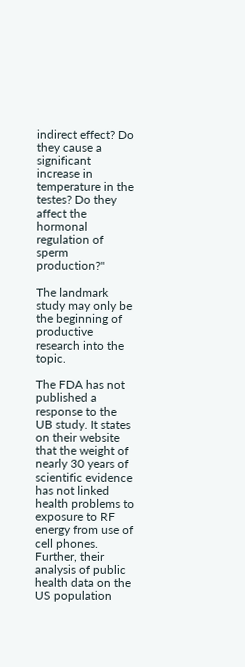indirect effect? Do they cause a significant increase in temperature in the testes? Do they affect the hormonal regulation of sperm production?"

The landmark study may only be the beginning of productive research into the topic.

The FDA has not published a response to the UB study. It states on their website that the weight of nearly 30 years of scientific evidence has not linked health problems to exposure to RF energy from use of cell phones. Further, their analysis of public health data on the US population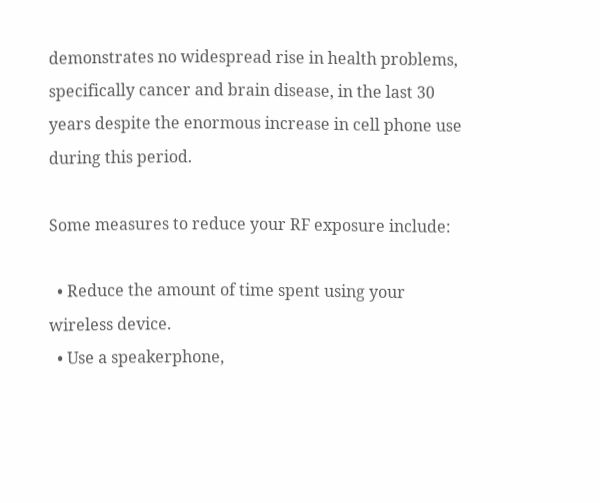demonstrates no widespread rise in health problems, specifically cancer and brain disease, in the last 30 years despite the enormous increase in cell phone use during this period.

Some measures to reduce your RF exposure include:

  • Reduce the amount of time spent using your wireless device.
  • Use a speakerphone,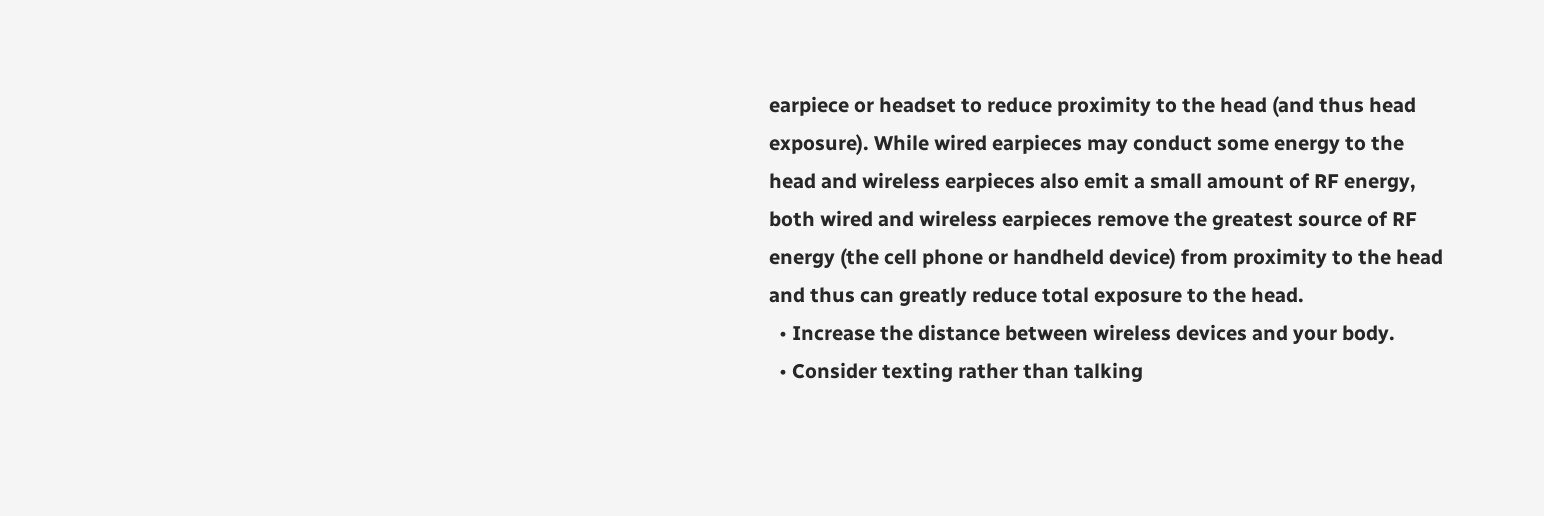earpiece or headset to reduce proximity to the head (and thus head exposure). While wired earpieces may conduct some energy to the head and wireless earpieces also emit a small amount of RF energy, both wired and wireless earpieces remove the greatest source of RF energy (the cell phone or handheld device) from proximity to the head and thus can greatly reduce total exposure to the head.
  • Increase the distance between wireless devices and your body.
  • Consider texting rather than talking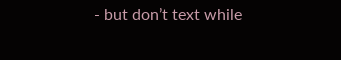- but don’t text while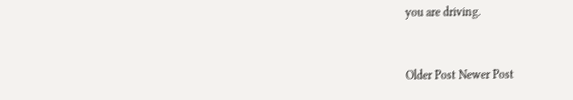you are driving.


Older Post Newer Post